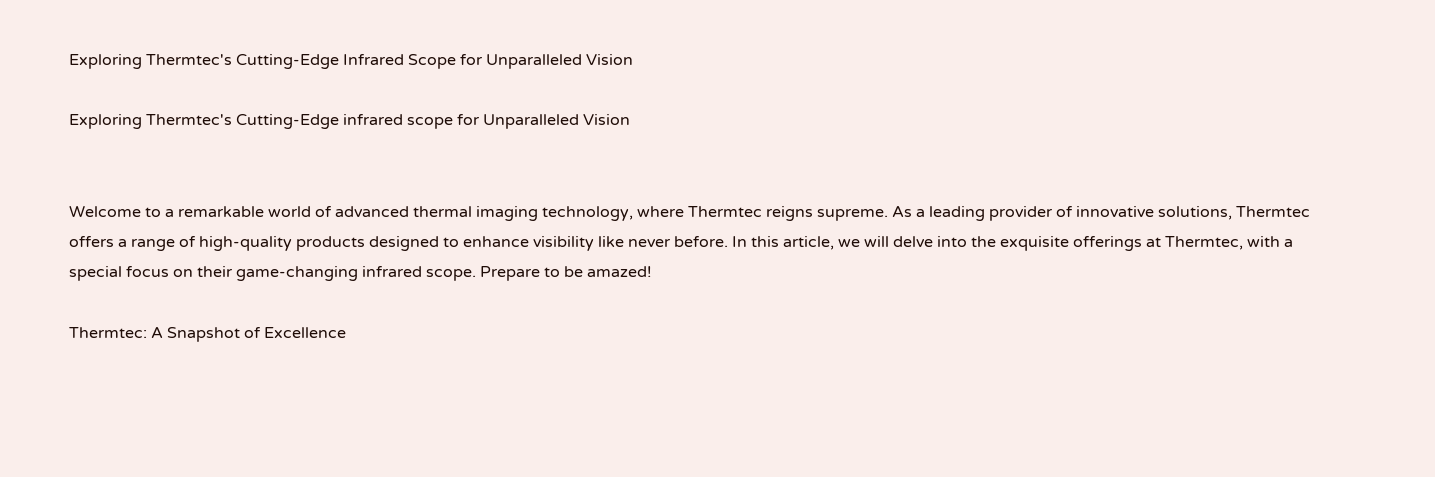Exploring Thermtec's Cutting-Edge Infrared Scope for Unparalleled Vision

Exploring Thermtec's Cutting-Edge infrared scope for Unparalleled Vision


Welcome to a remarkable world of advanced thermal imaging technology, where Thermtec reigns supreme. As a leading provider of innovative solutions, Thermtec offers a range of high-quality products designed to enhance visibility like never before. In this article, we will delve into the exquisite offerings at Thermtec, with a special focus on their game-changing infrared scope. Prepare to be amazed!

Thermtec: A Snapshot of Excellence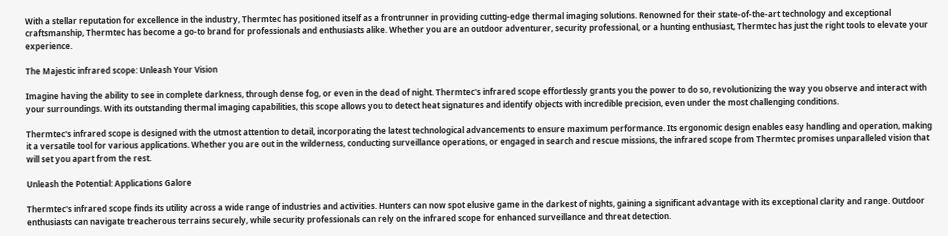With a stellar reputation for excellence in the industry, Thermtec has positioned itself as a frontrunner in providing cutting-edge thermal imaging solutions. Renowned for their state-of-the-art technology and exceptional craftsmanship, Thermtec has become a go-to brand for professionals and enthusiasts alike. Whether you are an outdoor adventurer, security professional, or a hunting enthusiast, Thermtec has just the right tools to elevate your experience.

The Majestic infrared scope: Unleash Your Vision

Imagine having the ability to see in complete darkness, through dense fog, or even in the dead of night. Thermtec's infrared scope effortlessly grants you the power to do so, revolutionizing the way you observe and interact with your surroundings. With its outstanding thermal imaging capabilities, this scope allows you to detect heat signatures and identify objects with incredible precision, even under the most challenging conditions.

Thermtec's infrared scope is designed with the utmost attention to detail, incorporating the latest technological advancements to ensure maximum performance. Its ergonomic design enables easy handling and operation, making it a versatile tool for various applications. Whether you are out in the wilderness, conducting surveillance operations, or engaged in search and rescue missions, the infrared scope from Thermtec promises unparalleled vision that will set you apart from the rest.

Unleash the Potential: Applications Galore

Thermtec's infrared scope finds its utility across a wide range of industries and activities. Hunters can now spot elusive game in the darkest of nights, gaining a significant advantage with its exceptional clarity and range. Outdoor enthusiasts can navigate treacherous terrains securely, while security professionals can rely on the infrared scope for enhanced surveillance and threat detection.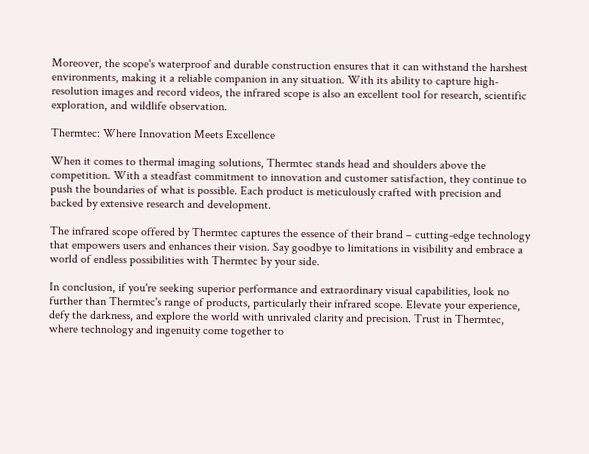Moreover, the scope's waterproof and durable construction ensures that it can withstand the harshest environments, making it a reliable companion in any situation. With its ability to capture high-resolution images and record videos, the infrared scope is also an excellent tool for research, scientific exploration, and wildlife observation.

Thermtec: Where Innovation Meets Excellence

When it comes to thermal imaging solutions, Thermtec stands head and shoulders above the competition. With a steadfast commitment to innovation and customer satisfaction, they continue to push the boundaries of what is possible. Each product is meticulously crafted with precision and backed by extensive research and development.

The infrared scope offered by Thermtec captures the essence of their brand – cutting-edge technology that empowers users and enhances their vision. Say goodbye to limitations in visibility and embrace a world of endless possibilities with Thermtec by your side.

In conclusion, if you're seeking superior performance and extraordinary visual capabilities, look no further than Thermtec's range of products, particularly their infrared scope. Elevate your experience, defy the darkness, and explore the world with unrivaled clarity and precision. Trust in Thermtec, where technology and ingenuity come together to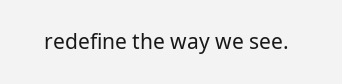redefine the way we see.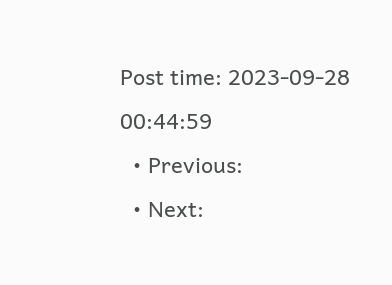Post time: 2023-09-28 00:44:59
  • Previous:
  • Next: